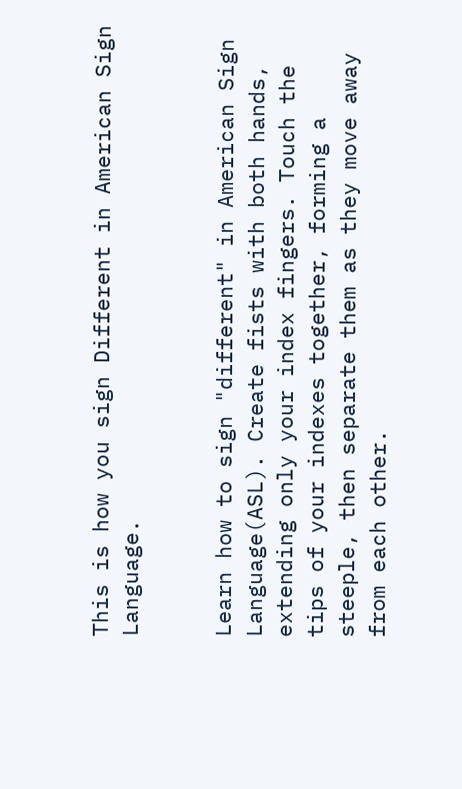This is how you sign Different in American Sign Language.


Learn how to sign "different" in American Sign Language(ASL). Create fists with both hands, extending only your index fingers. Touch the tips of your indexes together, forming a steeple, then separate them as they move away from each other.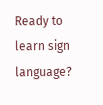Ready to learn sign language?